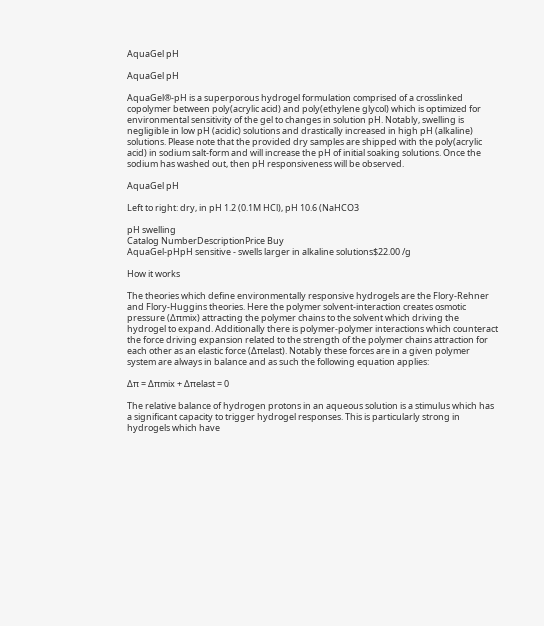AquaGel pH

AquaGel pH

AquaGel®-pH is a superporous hydrogel formulation comprised of a crosslinked copolymer between poly(acrylic acid) and poly(ethylene glycol) which is optimized for environmental sensitivity of the gel to changes in solution pH. Notably, swelling is negligible in low pH (acidic) solutions and drastically increased in high pH (alkaline) solutions. Please note that the provided dry samples are shipped with the poly(acrylic acid) in sodium salt-form and will increase the pH of initial soaking solutions. Once the sodium has washed out, then pH responsiveness will be observed.

AquaGel pH

Left to right: dry, in pH 1.2 (0.1M HCl), pH 10.6 (NaHCO3

pH swelling
Catalog NumberDescriptionPrice Buy
AquaGel-pHpH sensitive - swells larger in alkaline solutions$22.00 /g

How it works

The theories which define environmentally responsive hydrogels are the Flory-Rehner and Flory-Huggins theories. Here the polymer solvent-interaction creates osmotic pressure (Δπmix) attracting the polymer chains to the solvent which driving the hydrogel to expand. Additionally there is polymer-polymer interactions which counteract the force driving expansion related to the strength of the polymer chains attraction for each other as an elastic force (Δπelast). Notably these forces are in a given polymer system are always in balance and as such the following equation applies:

Δπ = Δπmix + Δπelast = 0

The relative balance of hydrogen protons in an aqueous solution is a stimulus which has a significant capacity to trigger hydrogel responses. This is particularly strong in hydrogels which have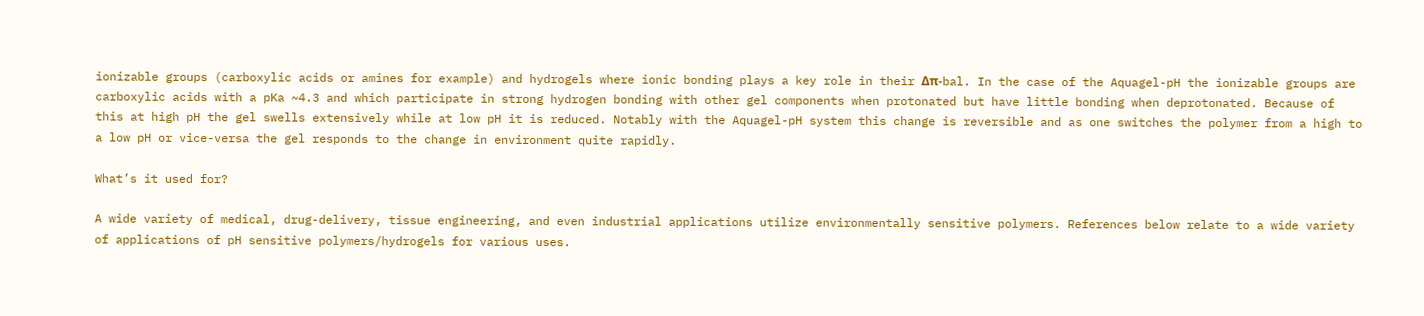ionizable groups (carboxylic acids or amines for example) and hydrogels where ionic bonding plays a key role in their Δπ-bal. In the case of the Aquagel-pH the ionizable groups are carboxylic acids with a pKa ~4.3 and which participate in strong hydrogen bonding with other gel components when protonated but have little bonding when deprotonated. Because of this at high pH the gel swells extensively while at low pH it is reduced. Notably with the Aquagel-pH system this change is reversible and as one switches the polymer from a high to a low pH or vice-versa the gel responds to the change in environment quite rapidly.

What’s it used for?

A wide variety of medical, drug-delivery, tissue engineering, and even industrial applications utilize environmentally sensitive polymers. References below relate to a wide variety of applications of pH sensitive polymers/hydrogels for various uses.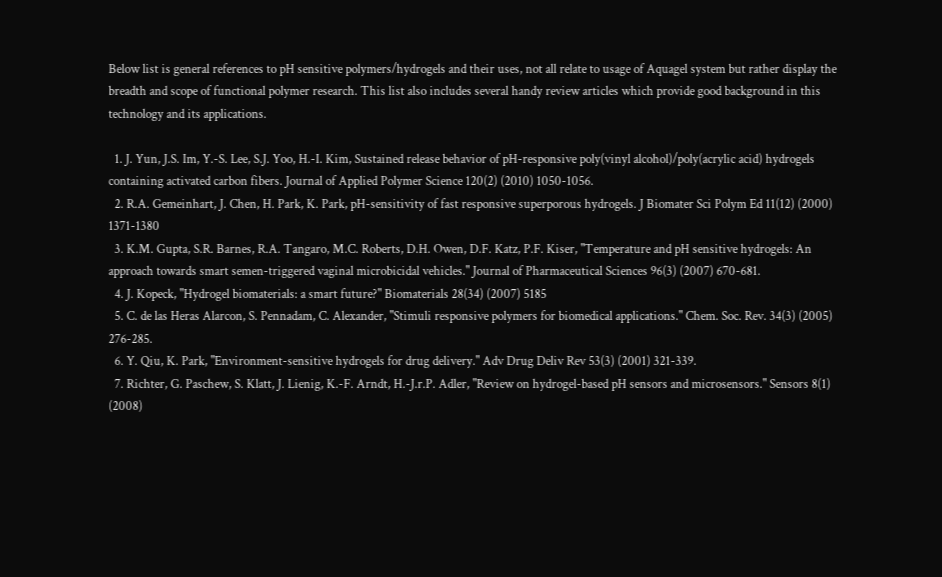Below list is general references to pH sensitive polymers/hydrogels and their uses, not all relate to usage of Aquagel system but rather display the breadth and scope of functional polymer research. This list also includes several handy review articles which provide good background in this technology and its applications.

  1. J. Yun, J.S. Im, Y.-S. Lee, S.J. Yoo, H.-I. Kim, Sustained release behavior of pH-responsive poly(vinyl alcohol)/poly(acrylic acid) hydrogels containing activated carbon fibers. Journal of Applied Polymer Science 120(2) (2010) 1050-1056.
  2. R.A. Gemeinhart, J. Chen, H. Park, K. Park, pH-sensitivity of fast responsive superporous hydrogels. J Biomater Sci Polym Ed 11(12) (2000) 1371-1380
  3. K.M. Gupta, S.R. Barnes, R.A. Tangaro, M.C. Roberts, D.H. Owen, D.F. Katz, P.F. Kiser, "Temperature and pH sensitive hydrogels: An approach towards smart semen-triggered vaginal microbicidal vehicles." Journal of Pharmaceutical Sciences 96(3) (2007) 670-681.
  4. J. Kopeck, "Hydrogel biomaterials: a smart future?" Biomaterials 28(34) (2007) 5185
  5. C. de las Heras Alarcon, S. Pennadam, C. Alexander, "Stimuli responsive polymers for biomedical applications." Chem. Soc. Rev. 34(3) (2005) 276-285.
  6. Y. Qiu, K. Park, "Environment-sensitive hydrogels for drug delivery." Adv Drug Deliv Rev 53(3) (2001) 321-339.
  7. Richter, G. Paschew, S. Klatt, J. Lienig, K.-F. Arndt, H.-J.r.P. Adler, "Review on hydrogel-based pH sensors and microsensors." Sensors 8(1) (2008)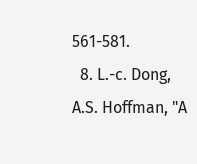561-581.
  8. L.-c. Dong, A.S. Hoffman, "A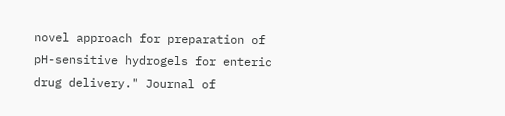novel approach for preparation of pH-sensitive hydrogels for enteric drug delivery." Journal of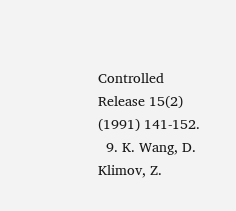Controlled Release 15(2) (1991) 141-152.
  9. K. Wang, D. Klimov, Z.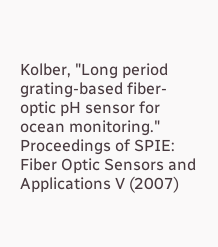Kolber, "Long period grating-based fiber-optic pH sensor for ocean monitoring." Proceedings of SPIE: Fiber Optic Sensors and Applications V (2007)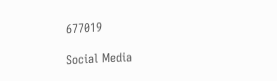677019

Social Media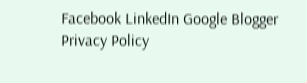Facebook LinkedIn Google Blogger
Privacy Policy